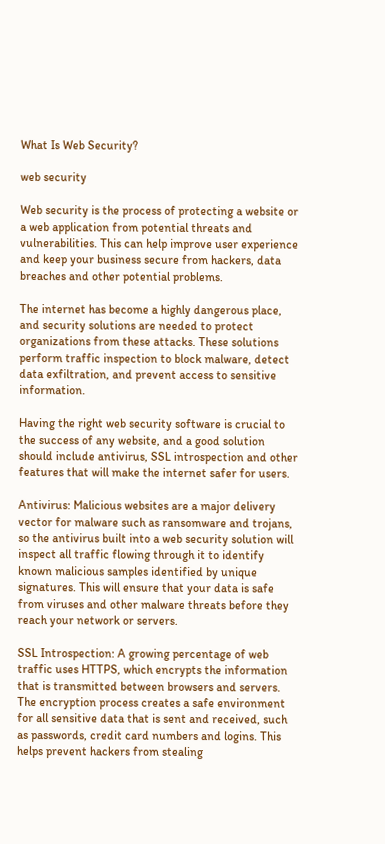What Is Web Security?

web security

Web security is the process of protecting a website or a web application from potential threats and vulnerabilities. This can help improve user experience and keep your business secure from hackers, data breaches and other potential problems.

The internet has become a highly dangerous place, and security solutions are needed to protect organizations from these attacks. These solutions perform traffic inspection to block malware, detect data exfiltration, and prevent access to sensitive information.

Having the right web security software is crucial to the success of any website, and a good solution should include antivirus, SSL introspection and other features that will make the internet safer for users.

Antivirus: Malicious websites are a major delivery vector for malware such as ransomware and trojans, so the antivirus built into a web security solution will inspect all traffic flowing through it to identify known malicious samples identified by unique signatures. This will ensure that your data is safe from viruses and other malware threats before they reach your network or servers.

SSL Introspection: A growing percentage of web traffic uses HTTPS, which encrypts the information that is transmitted between browsers and servers. The encryption process creates a safe environment for all sensitive data that is sent and received, such as passwords, credit card numbers and logins. This helps prevent hackers from stealing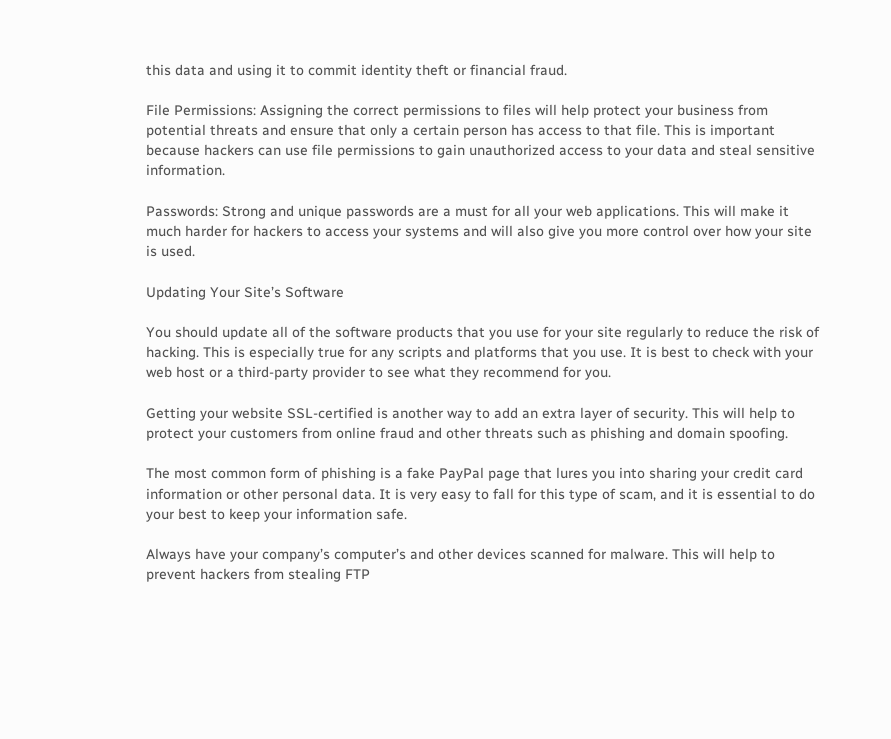this data and using it to commit identity theft or financial fraud.

File Permissions: Assigning the correct permissions to files will help protect your business from potential threats and ensure that only a certain person has access to that file. This is important because hackers can use file permissions to gain unauthorized access to your data and steal sensitive information.

Passwords: Strong and unique passwords are a must for all your web applications. This will make it much harder for hackers to access your systems and will also give you more control over how your site is used.

Updating Your Site’s Software

You should update all of the software products that you use for your site regularly to reduce the risk of hacking. This is especially true for any scripts and platforms that you use. It is best to check with your web host or a third-party provider to see what they recommend for you.

Getting your website SSL-certified is another way to add an extra layer of security. This will help to protect your customers from online fraud and other threats such as phishing and domain spoofing.

The most common form of phishing is a fake PayPal page that lures you into sharing your credit card information or other personal data. It is very easy to fall for this type of scam, and it is essential to do your best to keep your information safe.

Always have your company’s computer’s and other devices scanned for malware. This will help to prevent hackers from stealing FTP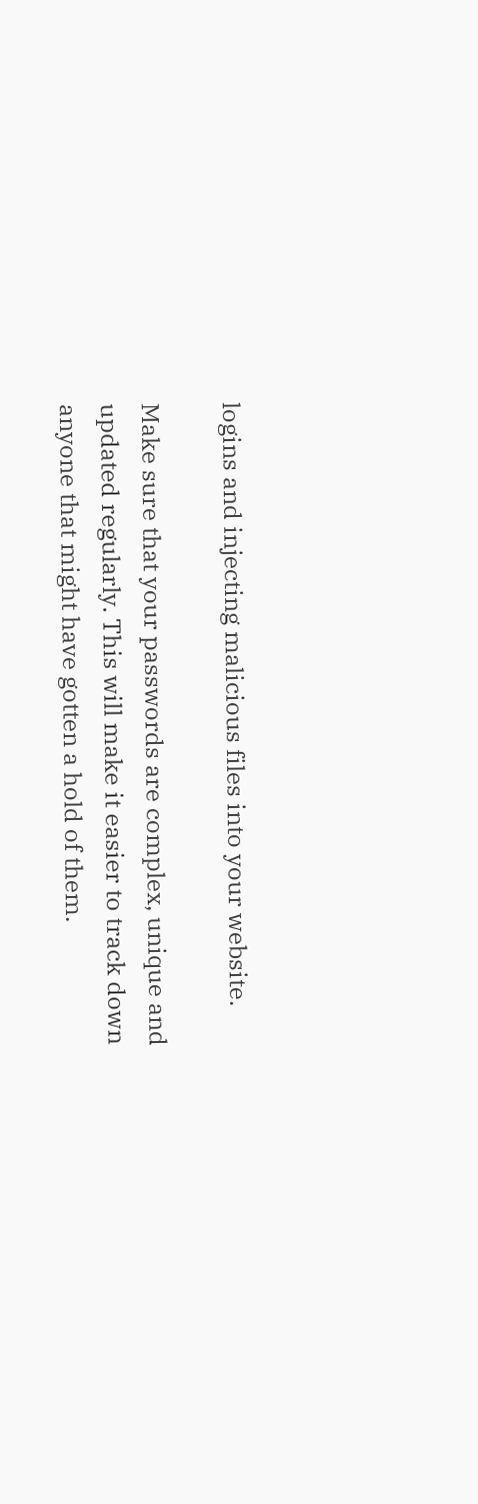logins and injecting malicious files into your website.

Make sure that your passwords are complex, unique and updated regularly. This will make it easier to track down anyone that might have gotten a hold of them.